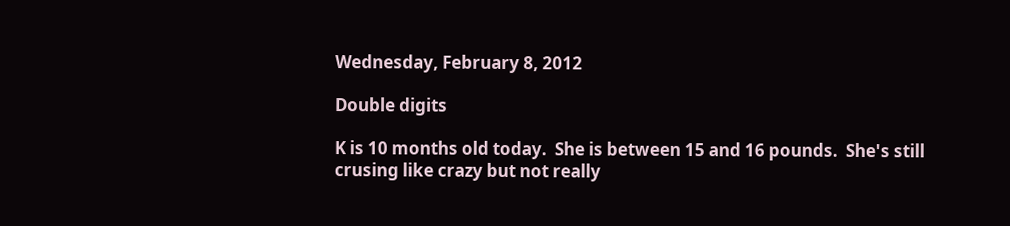Wednesday, February 8, 2012

Double digits

K is 10 months old today.  She is between 15 and 16 pounds.  She's still crusing like crazy but not really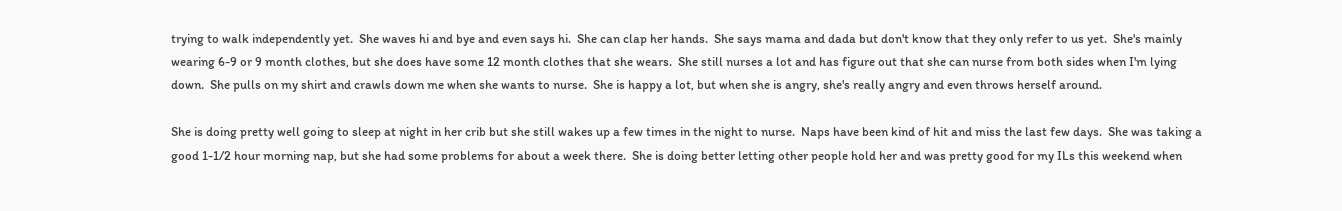trying to walk independently yet.  She waves hi and bye and even says hi.  She can clap her hands.  She says mama and dada but don't know that they only refer to us yet.  She's mainly wearing 6-9 or 9 month clothes, but she does have some 12 month clothes that she wears.  She still nurses a lot and has figure out that she can nurse from both sides when I'm lying down.  She pulls on my shirt and crawls down me when she wants to nurse.  She is happy a lot, but when she is angry, she's really angry and even throws herself around.

She is doing pretty well going to sleep at night in her crib but she still wakes up a few times in the night to nurse.  Naps have been kind of hit and miss the last few days.  She was taking a good 1-1/2 hour morning nap, but she had some problems for about a week there.  She is doing better letting other people hold her and was pretty good for my ILs this weekend when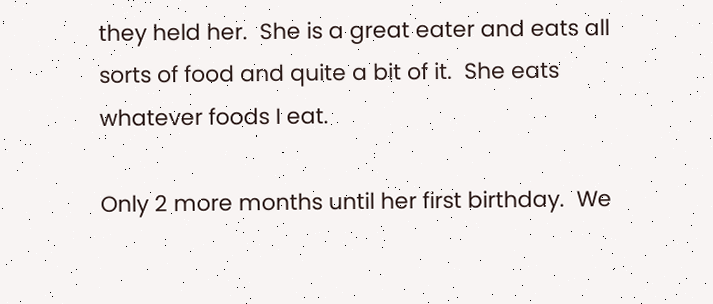they held her.  She is a great eater and eats all sorts of food and quite a bit of it.  She eats whatever foods I eat.

Only 2 more months until her first birthday.  We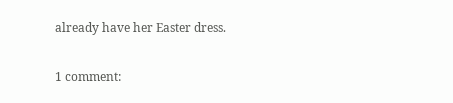already have her Easter dress.

1 comment: